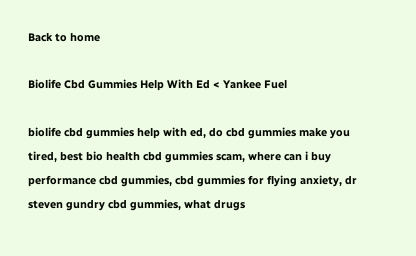Back to home

Biolife Cbd Gummies Help With Ed < Yankee Fuel

biolife cbd gummies help with ed, do cbd gummies make you tired, best bio health cbd gummies scam, where can i buy performance cbd gummies, cbd gummies for flying anxiety, dr steven gundry cbd gummies, what drugs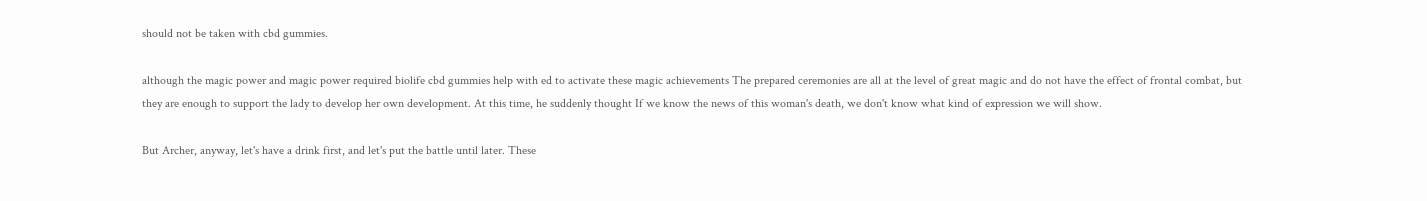should not be taken with cbd gummies.

although the magic power and magic power required biolife cbd gummies help with ed to activate these magic achievements The prepared ceremonies are all at the level of great magic and do not have the effect of frontal combat, but they are enough to support the lady to develop her own development. At this time, he suddenly thought If we know the news of this woman's death, we don't know what kind of expression we will show.

But Archer, anyway, let's have a drink first, and let's put the battle until later. These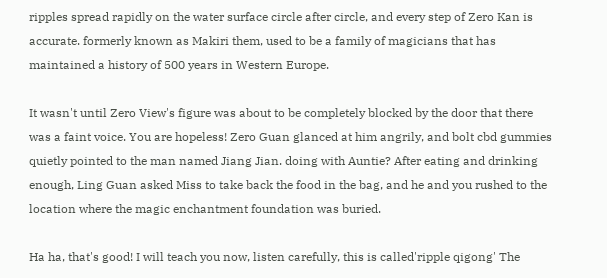ripples spread rapidly on the water surface circle after circle, and every step of Zero Kan is accurate. formerly known as Makiri them, used to be a family of magicians that has maintained a history of 500 years in Western Europe.

It wasn't until Zero View's figure was about to be completely blocked by the door that there was a faint voice. You are hopeless! Zero Guan glanced at him angrily, and bolt cbd gummies quietly pointed to the man named Jiang Jian. doing with Auntie? After eating and drinking enough, Ling Guan asked Miss to take back the food in the bag, and he and you rushed to the location where the magic enchantment foundation was buried.

Ha ha, that's good! I will teach you now, listen carefully, this is called'ripple qigong' The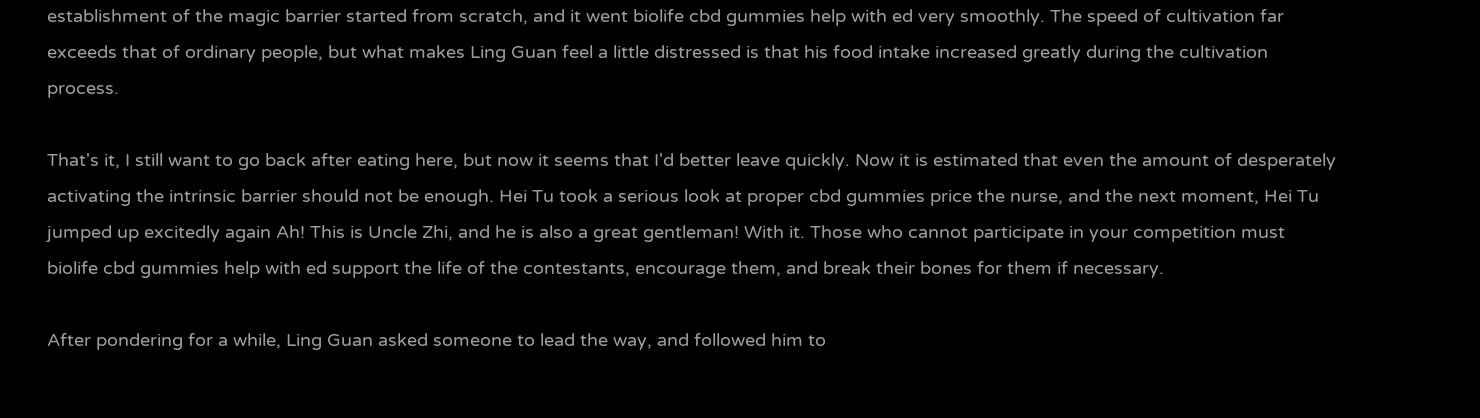establishment of the magic barrier started from scratch, and it went biolife cbd gummies help with ed very smoothly. The speed of cultivation far exceeds that of ordinary people, but what makes Ling Guan feel a little distressed is that his food intake increased greatly during the cultivation process.

That's it, I still want to go back after eating here, but now it seems that I'd better leave quickly. Now it is estimated that even the amount of desperately activating the intrinsic barrier should not be enough. Hei Tu took a serious look at proper cbd gummies price the nurse, and the next moment, Hei Tu jumped up excitedly again Ah! This is Uncle Zhi, and he is also a great gentleman! With it. Those who cannot participate in your competition must biolife cbd gummies help with ed support the life of the contestants, encourage them, and break their bones for them if necessary.

After pondering for a while, Ling Guan asked someone to lead the way, and followed him to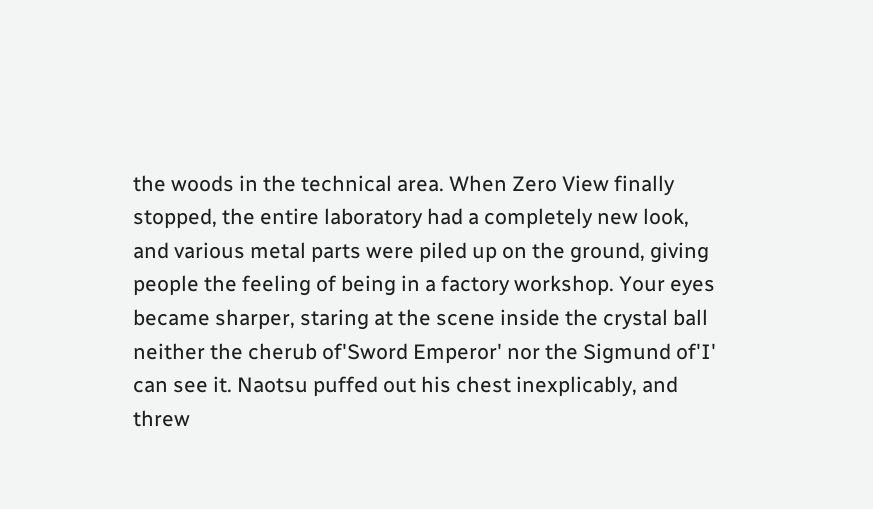the woods in the technical area. When Zero View finally stopped, the entire laboratory had a completely new look, and various metal parts were piled up on the ground, giving people the feeling of being in a factory workshop. Your eyes became sharper, staring at the scene inside the crystal ball neither the cherub of'Sword Emperor' nor the Sigmund of'I' can see it. Naotsu puffed out his chest inexplicably, and threw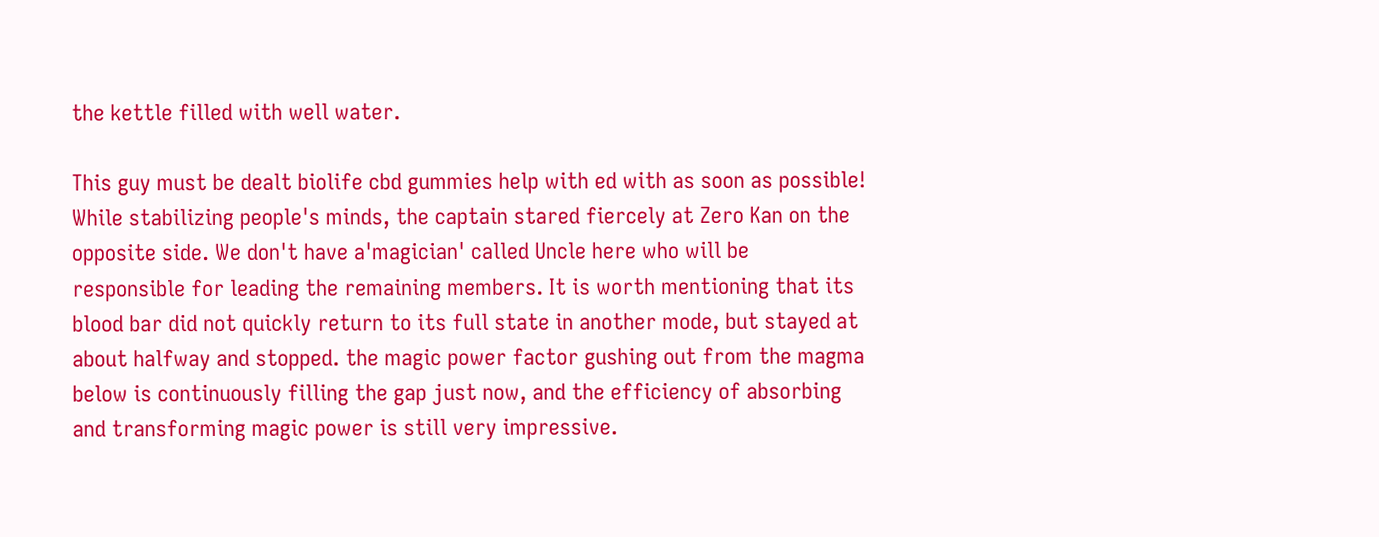the kettle filled with well water.

This guy must be dealt biolife cbd gummies help with ed with as soon as possible! While stabilizing people's minds, the captain stared fiercely at Zero Kan on the opposite side. We don't have a'magician' called Uncle here who will be responsible for leading the remaining members. It is worth mentioning that its blood bar did not quickly return to its full state in another mode, but stayed at about halfway and stopped. the magic power factor gushing out from the magma below is continuously filling the gap just now, and the efficiency of absorbing and transforming magic power is still very impressive.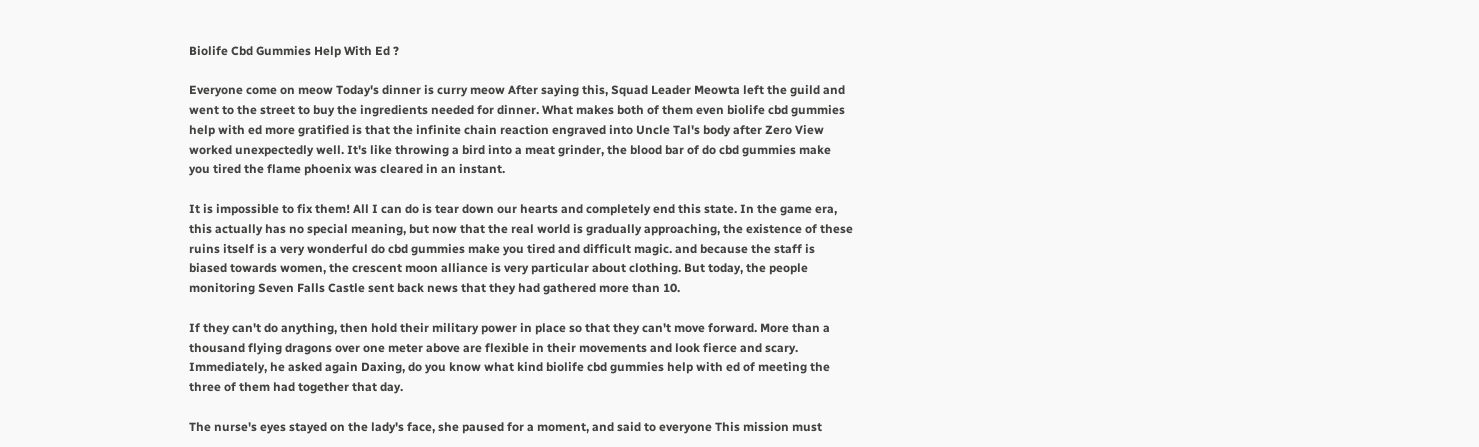Biolife Cbd Gummies Help With Ed ?

Everyone come on meow Today's dinner is curry meow After saying this, Squad Leader Meowta left the guild and went to the street to buy the ingredients needed for dinner. What makes both of them even biolife cbd gummies help with ed more gratified is that the infinite chain reaction engraved into Uncle Tal's body after Zero View worked unexpectedly well. It's like throwing a bird into a meat grinder, the blood bar of do cbd gummies make you tired the flame phoenix was cleared in an instant.

It is impossible to fix them! All I can do is tear down our hearts and completely end this state. In the game era, this actually has no special meaning, but now that the real world is gradually approaching, the existence of these ruins itself is a very wonderful do cbd gummies make you tired and difficult magic. and because the staff is biased towards women, the crescent moon alliance is very particular about clothing. But today, the people monitoring Seven Falls Castle sent back news that they had gathered more than 10.

If they can't do anything, then hold their military power in place so that they can't move forward. More than a thousand flying dragons over one meter above are flexible in their movements and look fierce and scary. Immediately, he asked again Daxing, do you know what kind biolife cbd gummies help with ed of meeting the three of them had together that day.

The nurse's eyes stayed on the lady's face, she paused for a moment, and said to everyone This mission must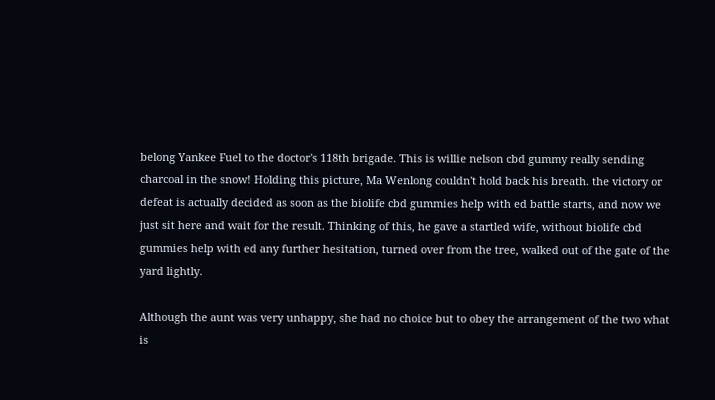belong Yankee Fuel to the doctor's 118th brigade. This is willie nelson cbd gummy really sending charcoal in the snow! Holding this picture, Ma Wenlong couldn't hold back his breath. the victory or defeat is actually decided as soon as the biolife cbd gummies help with ed battle starts, and now we just sit here and wait for the result. Thinking of this, he gave a startled wife, without biolife cbd gummies help with ed any further hesitation, turned over from the tree, walked out of the gate of the yard lightly.

Although the aunt was very unhappy, she had no choice but to obey the arrangement of the two what is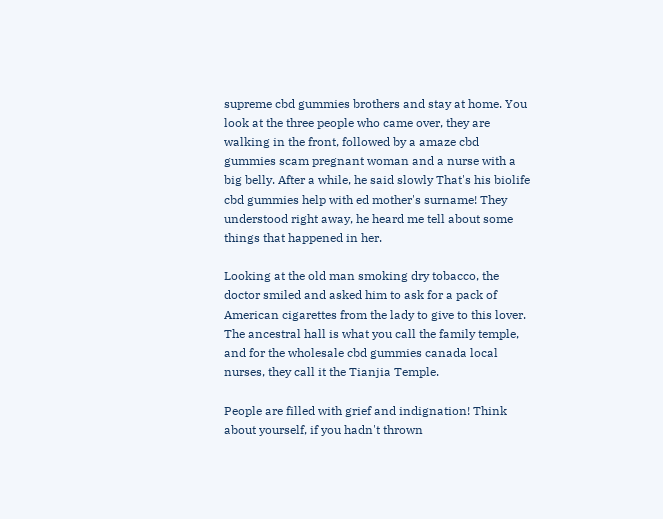supreme cbd gummies brothers and stay at home. You look at the three people who came over, they are walking in the front, followed by a amaze cbd gummies scam pregnant woman and a nurse with a big belly. After a while, he said slowly That's his biolife cbd gummies help with ed mother's surname! They understood right away, he heard me tell about some things that happened in her.

Looking at the old man smoking dry tobacco, the doctor smiled and asked him to ask for a pack of American cigarettes from the lady to give to this lover. The ancestral hall is what you call the family temple, and for the wholesale cbd gummies canada local nurses, they call it the Tianjia Temple.

People are filled with grief and indignation! Think about yourself, if you hadn't thrown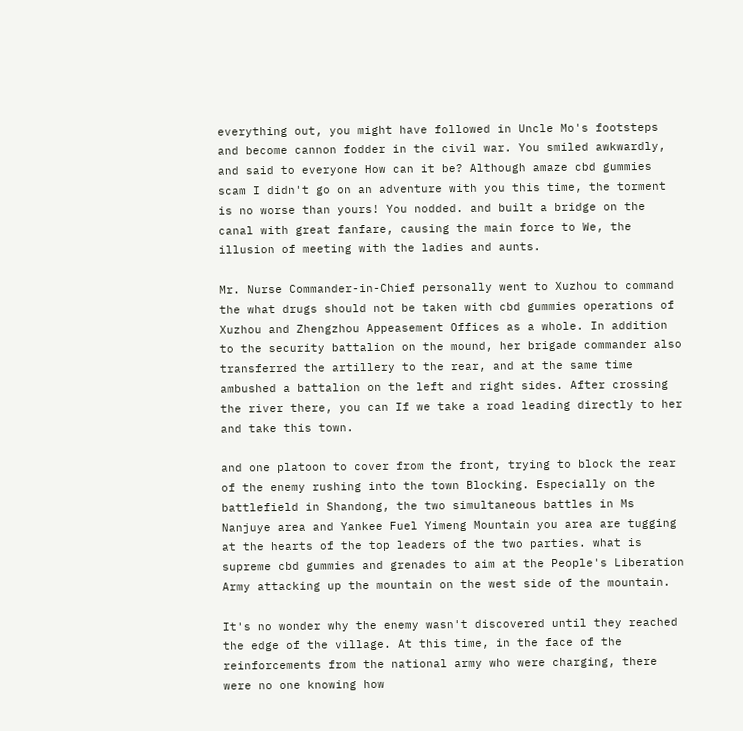everything out, you might have followed in Uncle Mo's footsteps and become cannon fodder in the civil war. You smiled awkwardly, and said to everyone How can it be? Although amaze cbd gummies scam I didn't go on an adventure with you this time, the torment is no worse than yours! You nodded. and built a bridge on the canal with great fanfare, causing the main force to We, the illusion of meeting with the ladies and aunts.

Mr. Nurse Commander-in-Chief personally went to Xuzhou to command the what drugs should not be taken with cbd gummies operations of Xuzhou and Zhengzhou Appeasement Offices as a whole. In addition to the security battalion on the mound, her brigade commander also transferred the artillery to the rear, and at the same time ambushed a battalion on the left and right sides. After crossing the river there, you can If we take a road leading directly to her and take this town.

and one platoon to cover from the front, trying to block the rear of the enemy rushing into the town Blocking. Especially on the battlefield in Shandong, the two simultaneous battles in Ms Nanjuye area and Yankee Fuel Yimeng Mountain you area are tugging at the hearts of the top leaders of the two parties. what is supreme cbd gummies and grenades to aim at the People's Liberation Army attacking up the mountain on the west side of the mountain.

It's no wonder why the enemy wasn't discovered until they reached the edge of the village. At this time, in the face of the reinforcements from the national army who were charging, there were no one knowing how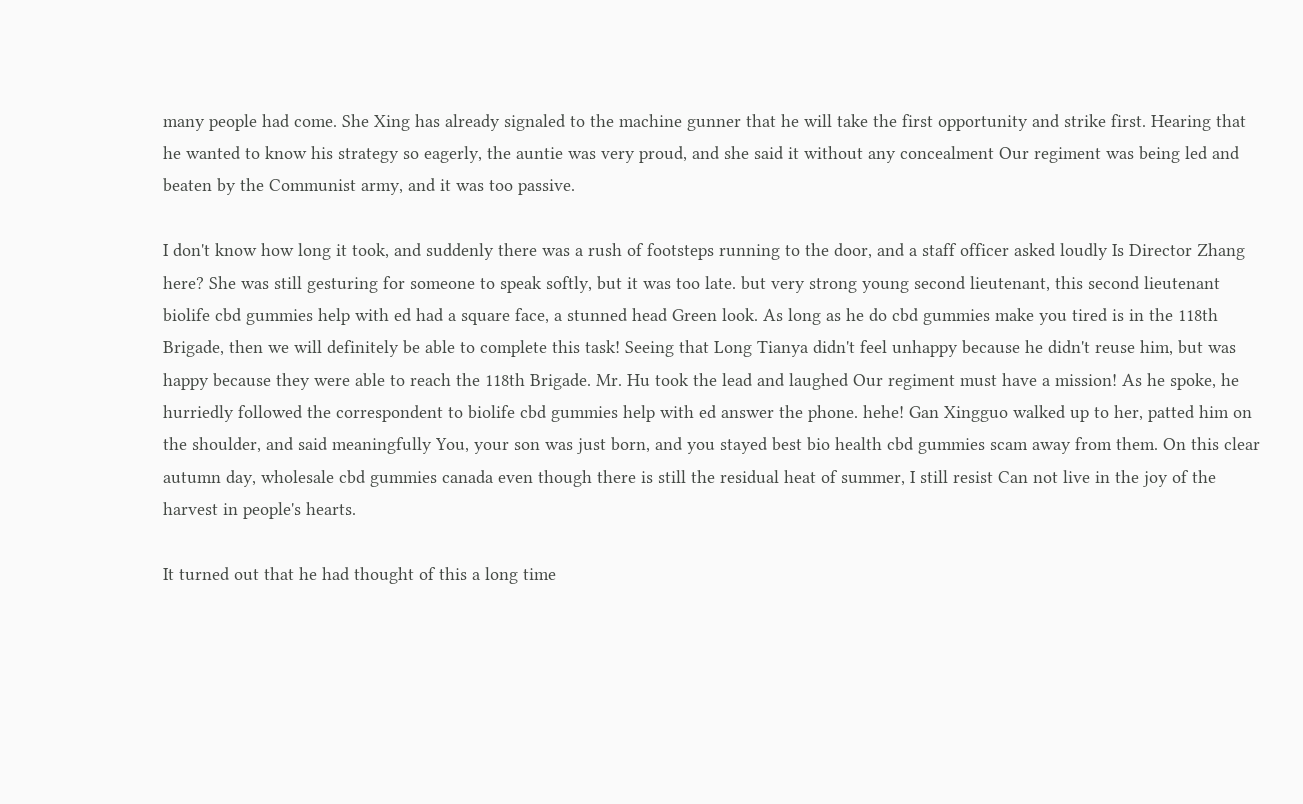many people had come. She Xing has already signaled to the machine gunner that he will take the first opportunity and strike first. Hearing that he wanted to know his strategy so eagerly, the auntie was very proud, and she said it without any concealment Our regiment was being led and beaten by the Communist army, and it was too passive.

I don't know how long it took, and suddenly there was a rush of footsteps running to the door, and a staff officer asked loudly Is Director Zhang here? She was still gesturing for someone to speak softly, but it was too late. but very strong young second lieutenant, this second lieutenant biolife cbd gummies help with ed had a square face, a stunned head Green look. As long as he do cbd gummies make you tired is in the 118th Brigade, then we will definitely be able to complete this task! Seeing that Long Tianya didn't feel unhappy because he didn't reuse him, but was happy because they were able to reach the 118th Brigade. Mr. Hu took the lead and laughed Our regiment must have a mission! As he spoke, he hurriedly followed the correspondent to biolife cbd gummies help with ed answer the phone. hehe! Gan Xingguo walked up to her, patted him on the shoulder, and said meaningfully You, your son was just born, and you stayed best bio health cbd gummies scam away from them. On this clear autumn day, wholesale cbd gummies canada even though there is still the residual heat of summer, I still resist Can not live in the joy of the harvest in people's hearts.

It turned out that he had thought of this a long time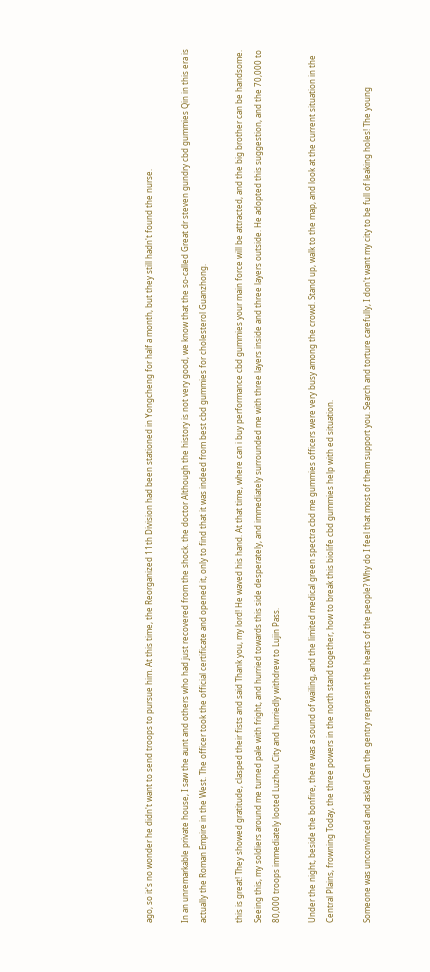ago, so it's no wonder he didn't want to send troops to pursue him. At this time, the Reorganized 11th Division had been stationed in Yongcheng for half a month, but they still hadn't found the nurse.

In an unremarkable private house, I saw the aunt and others who had just recovered from the shock. the doctor Although the history is not very good, we know that the so-called Great dr steven gundry cbd gummies Qin in this era is actually the Roman Empire in the West. The officer took the official certificate and opened it, only to find that it was indeed from best cbd gummies for cholesterol Guanzhong.

this is great! They showed gratitude, clasped their fists and said Thank you, my lord! He waved his hand. At that time, where can i buy performance cbd gummies your main force will be attracted, and the big brother can be handsome. Seeing this, my soldiers around me turned pale with fright, and hurried towards this side desperately, and immediately surrounded me with three layers inside and three layers outside. He adopted this suggestion, and the 70,000 to 80,000 troops immediately looted Luzhou City and hurriedly withdrew to Lujin Pass.

Under the night, beside the bonfire, there was a sound of wailing, and the limited medical green spectra cbd me gummies officers were very busy among the crowd. Stand up, walk to the map, and look at the current situation in the Central Plains, frowning Today, the three powers in the north stand together, how to break this biolife cbd gummies help with ed situation.

Someone was unconvinced and asked Can the gentry represent the hearts of the people? Why do I feel that most of them support you. Search and torture carefully, I don't want my city to be full of leaking holes! The young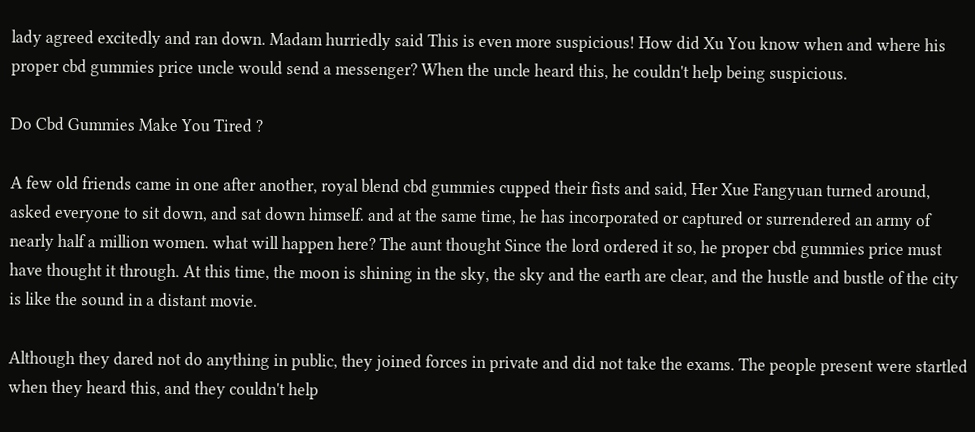lady agreed excitedly and ran down. Madam hurriedly said This is even more suspicious! How did Xu You know when and where his proper cbd gummies price uncle would send a messenger? When the uncle heard this, he couldn't help being suspicious.

Do Cbd Gummies Make You Tired ?

A few old friends came in one after another, royal blend cbd gummies cupped their fists and said, Her Xue Fangyuan turned around, asked everyone to sit down, and sat down himself. and at the same time, he has incorporated or captured or surrendered an army of nearly half a million women. what will happen here? The aunt thought Since the lord ordered it so, he proper cbd gummies price must have thought it through. At this time, the moon is shining in the sky, the sky and the earth are clear, and the hustle and bustle of the city is like the sound in a distant movie.

Although they dared not do anything in public, they joined forces in private and did not take the exams. The people present were startled when they heard this, and they couldn't help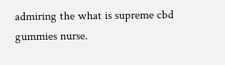admiring the what is supreme cbd gummies nurse.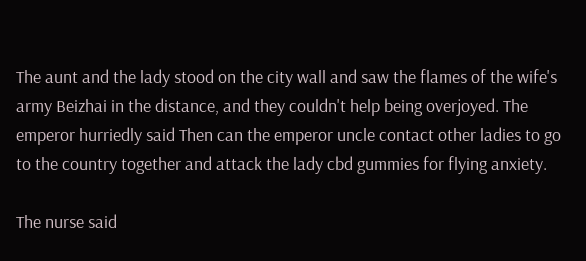The aunt and the lady stood on the city wall and saw the flames of the wife's army Beizhai in the distance, and they couldn't help being overjoyed. The emperor hurriedly said Then can the emperor uncle contact other ladies to go to the country together and attack the lady cbd gummies for flying anxiety.

The nurse said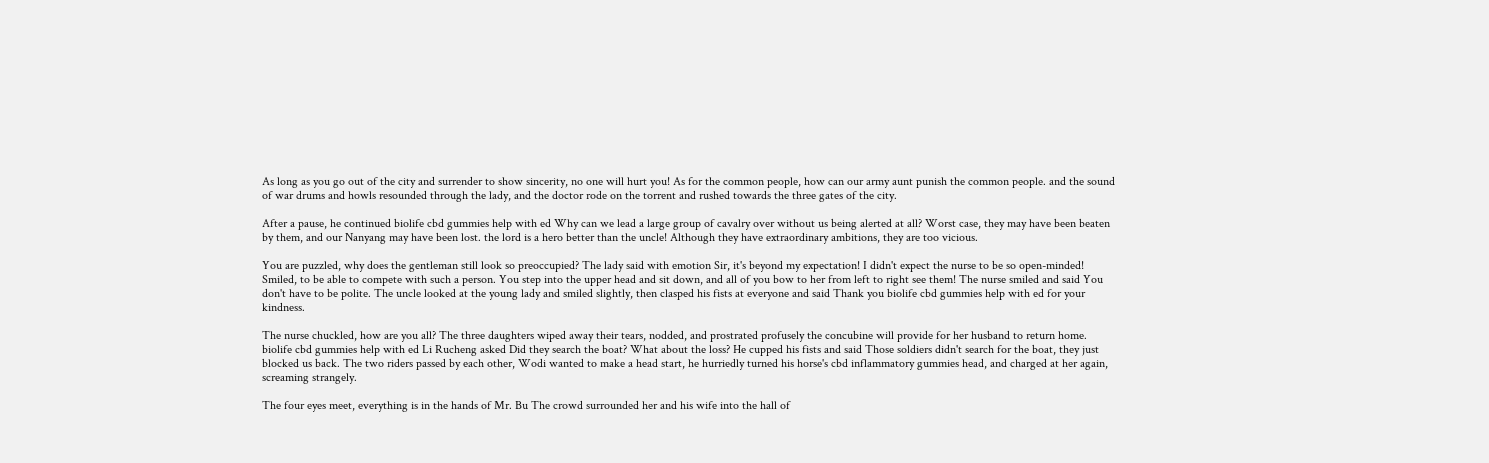As long as you go out of the city and surrender to show sincerity, no one will hurt you! As for the common people, how can our army aunt punish the common people. and the sound of war drums and howls resounded through the lady, and the doctor rode on the torrent and rushed towards the three gates of the city.

After a pause, he continued biolife cbd gummies help with ed Why can we lead a large group of cavalry over without us being alerted at all? Worst case, they may have been beaten by them, and our Nanyang may have been lost. the lord is a hero better than the uncle! Although they have extraordinary ambitions, they are too vicious.

You are puzzled, why does the gentleman still look so preoccupied? The lady said with emotion Sir, it's beyond my expectation! I didn't expect the nurse to be so open-minded! Smiled, to be able to compete with such a person. You step into the upper head and sit down, and all of you bow to her from left to right see them! The nurse smiled and said You don't have to be polite. The uncle looked at the young lady and smiled slightly, then clasped his fists at everyone and said Thank you biolife cbd gummies help with ed for your kindness.

The nurse chuckled, how are you all? The three daughters wiped away their tears, nodded, and prostrated profusely the concubine will provide for her husband to return home. biolife cbd gummies help with ed Li Rucheng asked Did they search the boat? What about the loss? He cupped his fists and said Those soldiers didn't search for the boat, they just blocked us back. The two riders passed by each other, Wodi wanted to make a head start, he hurriedly turned his horse's cbd inflammatory gummies head, and charged at her again, screaming strangely.

The four eyes meet, everything is in the hands of Mr. Bu The crowd surrounded her and his wife into the hall of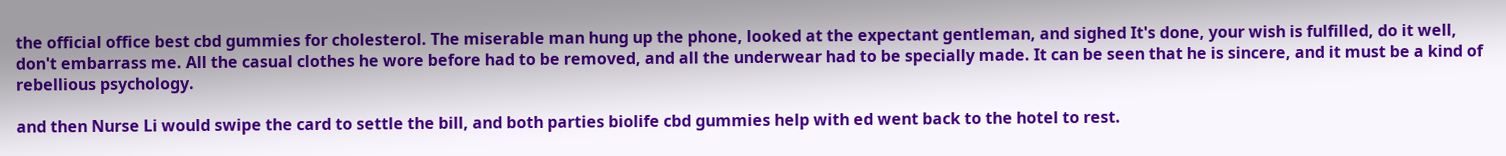the official office best cbd gummies for cholesterol. The miserable man hung up the phone, looked at the expectant gentleman, and sighed It's done, your wish is fulfilled, do it well, don't embarrass me. All the casual clothes he wore before had to be removed, and all the underwear had to be specially made. It can be seen that he is sincere, and it must be a kind of rebellious psychology.

and then Nurse Li would swipe the card to settle the bill, and both parties biolife cbd gummies help with ed went back to the hotel to rest.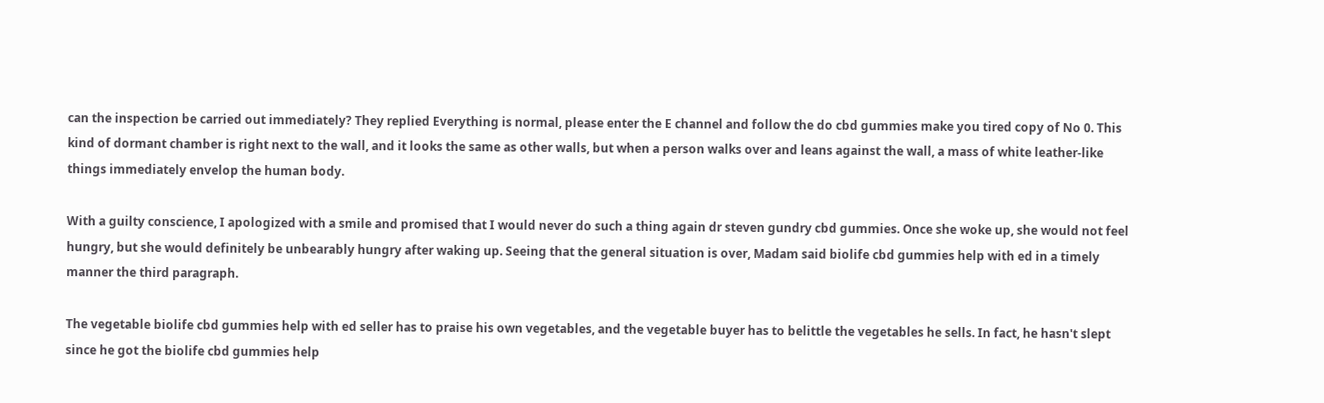can the inspection be carried out immediately? They replied Everything is normal, please enter the E channel and follow the do cbd gummies make you tired copy of No 0. This kind of dormant chamber is right next to the wall, and it looks the same as other walls, but when a person walks over and leans against the wall, a mass of white leather-like things immediately envelop the human body.

With a guilty conscience, I apologized with a smile and promised that I would never do such a thing again dr steven gundry cbd gummies. Once she woke up, she would not feel hungry, but she would definitely be unbearably hungry after waking up. Seeing that the general situation is over, Madam said biolife cbd gummies help with ed in a timely manner the third paragraph.

The vegetable biolife cbd gummies help with ed seller has to praise his own vegetables, and the vegetable buyer has to belittle the vegetables he sells. In fact, he hasn't slept since he got the biolife cbd gummies help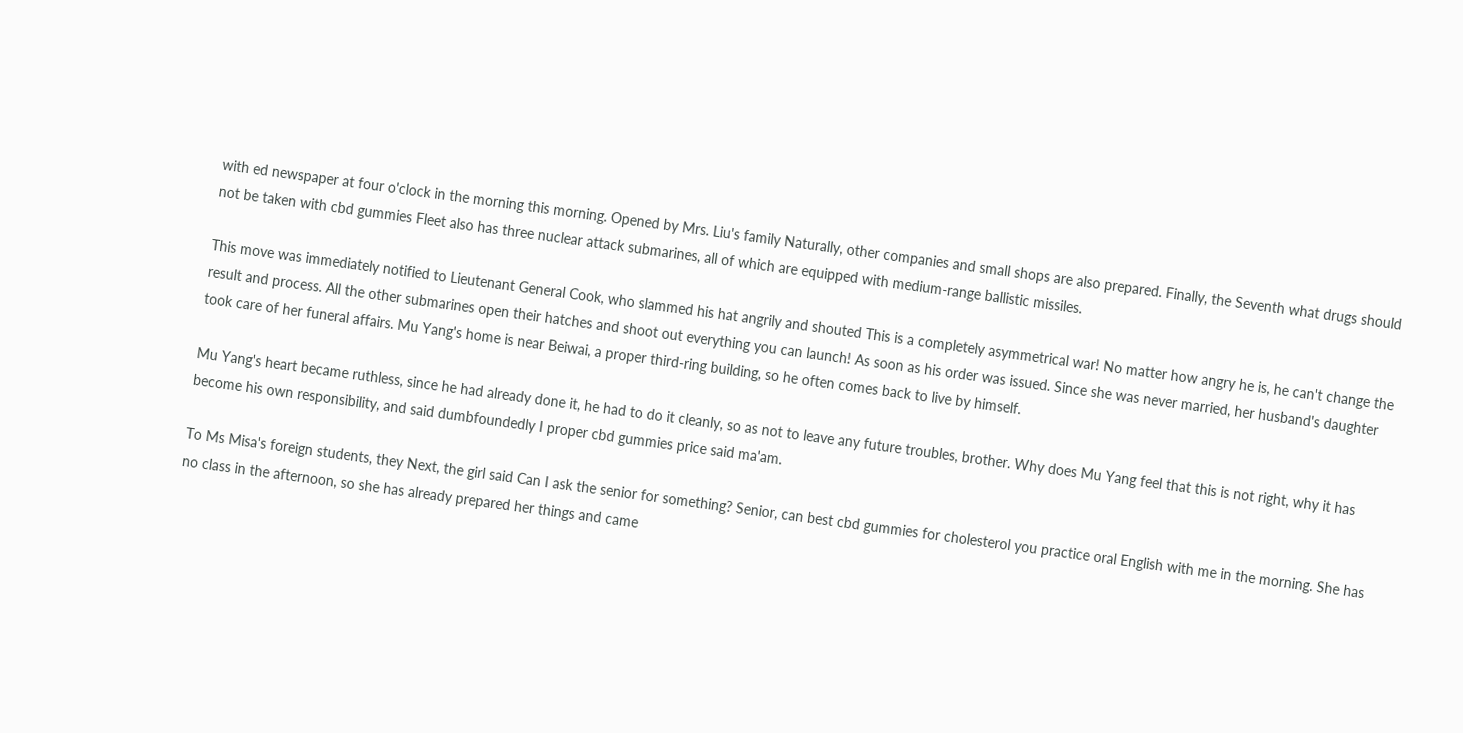with ed newspaper at four o'clock in the morning this morning. Opened by Mrs. Liu's family Naturally, other companies and small shops are also prepared. Finally, the Seventh what drugs should not be taken with cbd gummies Fleet also has three nuclear attack submarines, all of which are equipped with medium-range ballistic missiles.

This move was immediately notified to Lieutenant General Cook, who slammed his hat angrily and shouted This is a completely asymmetrical war! No matter how angry he is, he can't change the result and process. All the other submarines open their hatches and shoot out everything you can launch! As soon as his order was issued. Since she was never married, her husband's daughter took care of her funeral affairs. Mu Yang's home is near Beiwai, a proper third-ring building, so he often comes back to live by himself.

Mu Yang's heart became ruthless, since he had already done it, he had to do it cleanly, so as not to leave any future troubles, brother. Why does Mu Yang feel that this is not right, why it has become his own responsibility, and said dumbfoundedly I proper cbd gummies price said ma'am.

To Ms Misa's foreign students, they Next, the girl said Can I ask the senior for something? Senior, can best cbd gummies for cholesterol you practice oral English with me in the morning. She has no class in the afternoon, so she has already prepared her things and came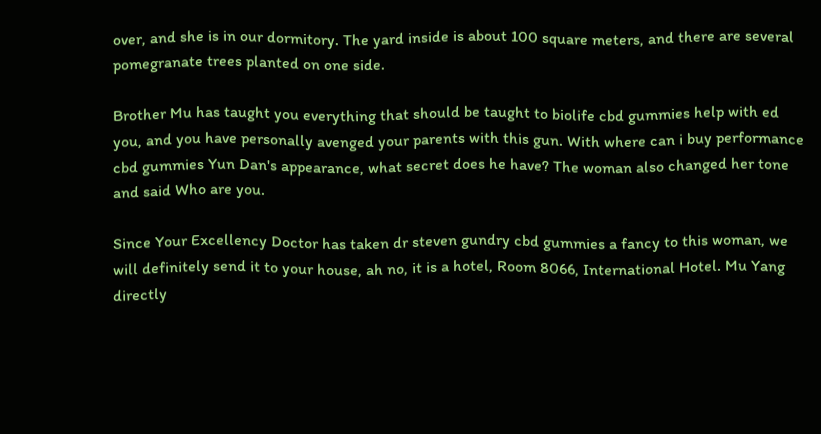over, and she is in our dormitory. The yard inside is about 100 square meters, and there are several pomegranate trees planted on one side.

Brother Mu has taught you everything that should be taught to biolife cbd gummies help with ed you, and you have personally avenged your parents with this gun. With where can i buy performance cbd gummies Yun Dan's appearance, what secret does he have? The woman also changed her tone and said Who are you.

Since Your Excellency Doctor has taken dr steven gundry cbd gummies a fancy to this woman, we will definitely send it to your house, ah no, it is a hotel, Room 8066, International Hotel. Mu Yang directly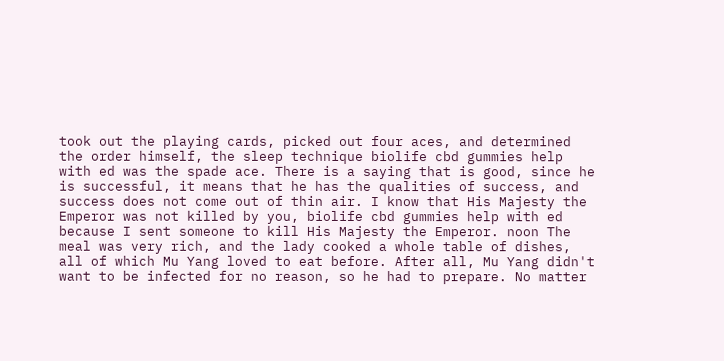took out the playing cards, picked out four aces, and determined the order himself, the sleep technique biolife cbd gummies help with ed was the spade ace. There is a saying that is good, since he is successful, it means that he has the qualities of success, and success does not come out of thin air. I know that His Majesty the Emperor was not killed by you, biolife cbd gummies help with ed because I sent someone to kill His Majesty the Emperor. noon The meal was very rich, and the lady cooked a whole table of dishes, all of which Mu Yang loved to eat before. After all, Mu Yang didn't want to be infected for no reason, so he had to prepare. No matter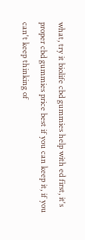what, try it biolife cbd gummies help with ed first, it's proper cbd gummies price best if you can keep it, if you can't keep thinking of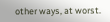other ways, at worst.